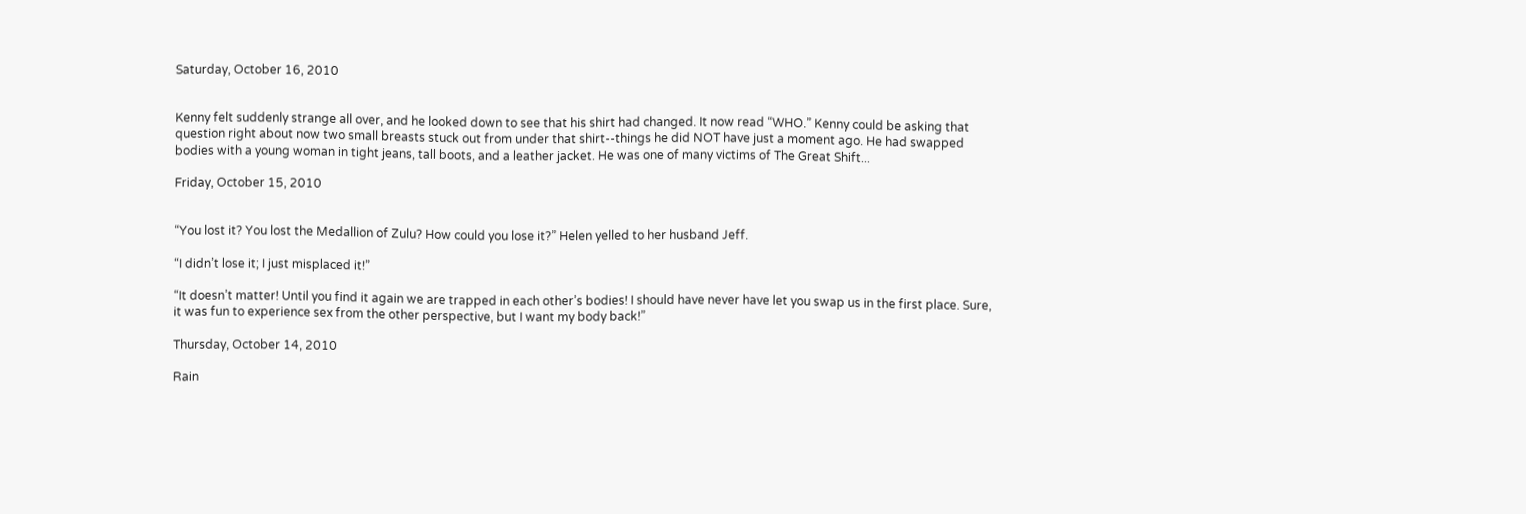Saturday, October 16, 2010


Kenny felt suddenly strange all over, and he looked down to see that his shirt had changed. It now read “WHO.” Kenny could be asking that question right about now two small breasts stuck out from under that shirt--things he did NOT have just a moment ago. He had swapped bodies with a young woman in tight jeans, tall boots, and a leather jacket. He was one of many victims of The Great Shift...

Friday, October 15, 2010


“You lost it? You lost the Medallion of Zulu? How could you lose it?” Helen yelled to her husband Jeff.

“I didn’t lose it; I just misplaced it!”

“It doesn’t matter! Until you find it again we are trapped in each other’s bodies! I should have never have let you swap us in the first place. Sure, it was fun to experience sex from the other perspective, but I want my body back!”

Thursday, October 14, 2010

Rain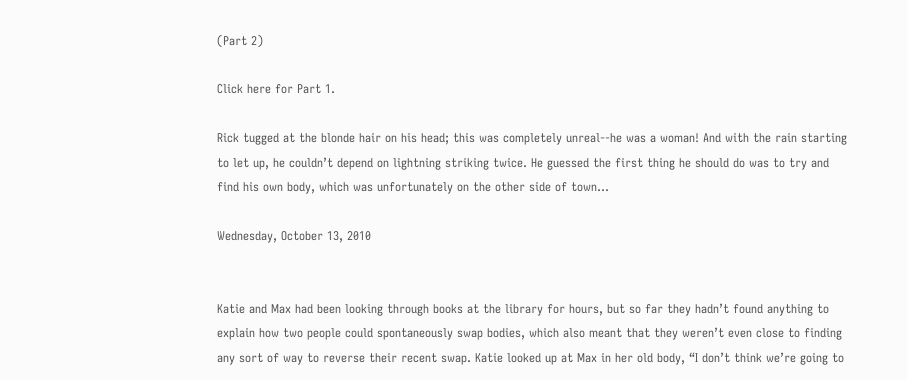(Part 2)

Click here for Part 1.

Rick tugged at the blonde hair on his head; this was completely unreal--he was a woman! And with the rain starting to let up, he couldn’t depend on lightning striking twice. He guessed the first thing he should do was to try and find his own body, which was unfortunately on the other side of town...

Wednesday, October 13, 2010


Katie and Max had been looking through books at the library for hours, but so far they hadn’t found anything to explain how two people could spontaneously swap bodies, which also meant that they weren’t even close to finding any sort of way to reverse their recent swap. Katie looked up at Max in her old body, “I don’t think we’re going to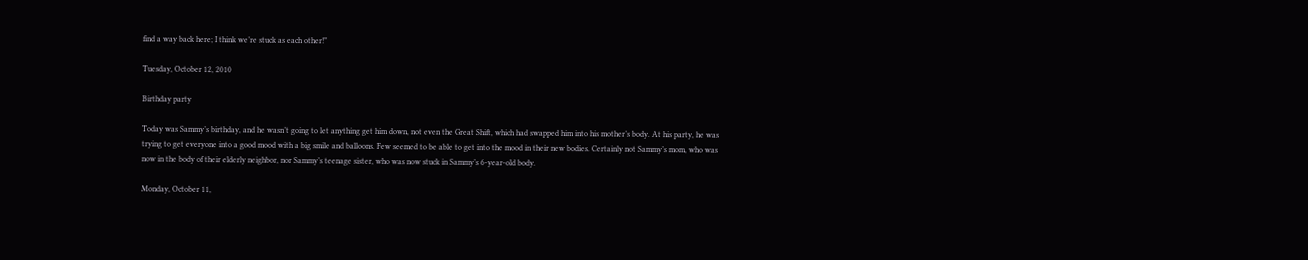find a way back here; I think we’re stuck as each other!”

Tuesday, October 12, 2010

Birthday party

Today was Sammy’s birthday, and he wasn’t going to let anything get him down, not even the Great Shift, which had swapped him into his mother’s body. At his party, he was trying to get everyone into a good mood with a big smile and balloons. Few seemed to be able to get into the mood in their new bodies. Certainly not Sammy’s mom, who was now in the body of their elderly neighbor, nor Sammy’s teenage sister, who was now stuck in Sammy’s 6-year-old body.

Monday, October 11,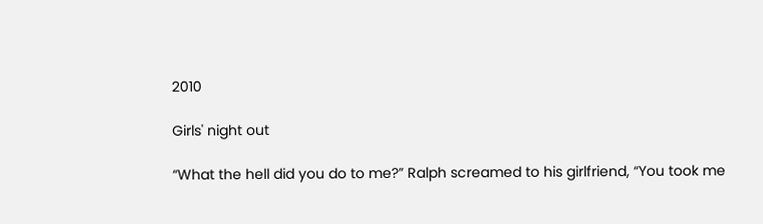2010

Girls' night out

“What the hell did you do to me?” Ralph screamed to his girlfriend, “You took me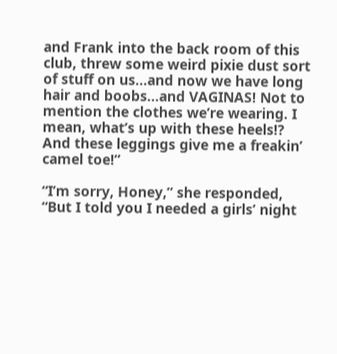and Frank into the back room of this club, threw some weird pixie dust sort of stuff on us...and now we have long hair and boobs...and VAGINAS! Not to mention the clothes we’re wearing. I mean, what’s up with these heels!? And these leggings give me a freakin’ camel toe!”

“I’m sorry, Honey,” she responded, “But I told you I needed a girls’ night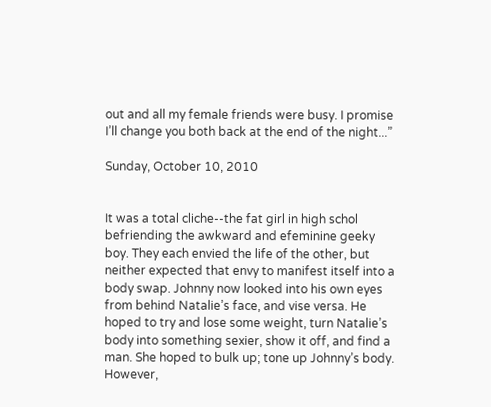out and all my female friends were busy. I promise I’ll change you both back at the end of the night...”

Sunday, October 10, 2010


It was a total cliche--the fat girl in high schol befriending the awkward and efeminine geeky boy. They each envied the life of the other, but neither expected that envy to manifest itself into a body swap. Johnny now looked into his own eyes from behind Natalie’s face, and vise versa. He hoped to try and lose some weight, turn Natalie’s body into something sexier, show it off, and find a man. She hoped to bulk up; tone up Johnny’s body. However,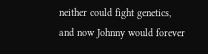neither could fight genetics, and now Johnny would forever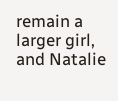remain a larger girl, and Natalie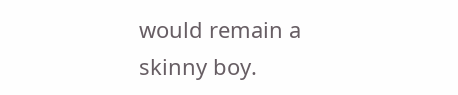would remain a skinny boy.